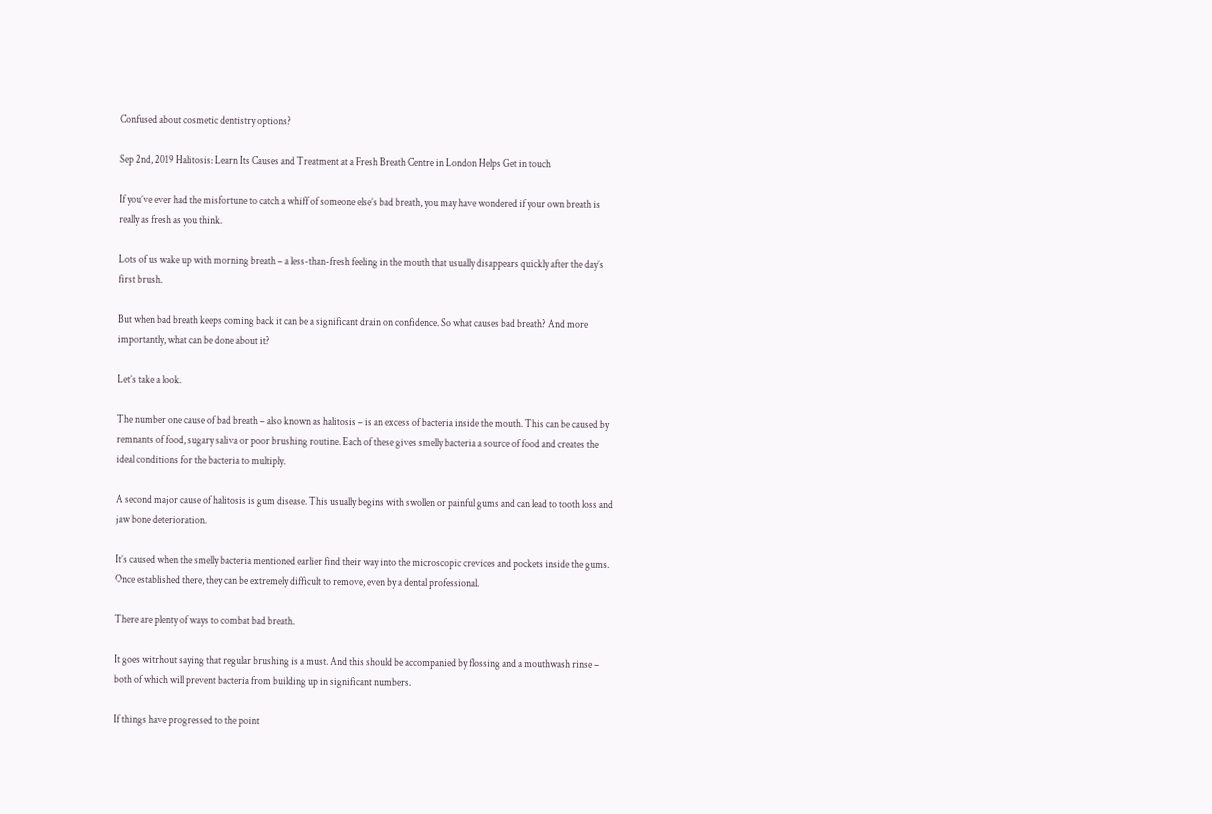Confused about cosmetic dentistry options?

Sep 2nd, 2019 Halitosis: Learn Its Causes and Treatment at a Fresh Breath Centre in London Helps Get in touch

If you’ve ever had the misfortune to catch a whiff of someone else’s bad breath, you may have wondered if your own breath is really as fresh as you think.

Lots of us wake up with morning breath – a less-than-fresh feeling in the mouth that usually disappears quickly after the day’s first brush.

But when bad breath keeps coming back it can be a significant drain on confidence. So what causes bad breath? And more importantly, what can be done about it?

Let’s take a look.

The number one cause of bad breath – also known as halitosis – is an excess of bacteria inside the mouth. This can be caused by remnants of food, sugary saliva or poor brushing routine. Each of these gives smelly bacteria a source of food and creates the ideal conditions for the bacteria to multiply.

A second major cause of halitosis is gum disease. This usually begins with swollen or painful gums and can lead to tooth loss and jaw bone deterioration.

It’s caused when the smelly bacteria mentioned earlier find their way into the microscopic crevices and pockets inside the gums. Once established there, they can be extremely difficult to remove, even by a dental professional.

There are plenty of ways to combat bad breath.

It goes witrhout saying that regular brushing is a must. And this should be accompanied by flossing and a mouthwash rinse – both of which will prevent bacteria from building up in significant numbers.

If things have progressed to the point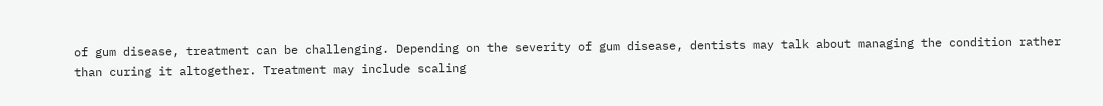of gum disease, treatment can be challenging. Depending on the severity of gum disease, dentists may talk about managing the condition rather than curing it altogether. Treatment may include scaling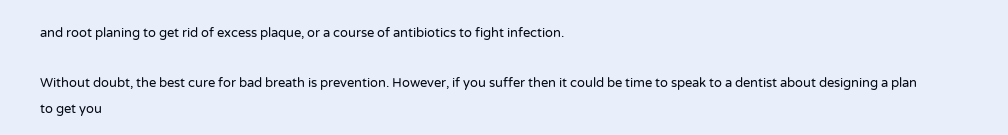and root planing to get rid of excess plaque, or a course of antibiotics to fight infection.

Without doubt, the best cure for bad breath is prevention. However, if you suffer then it could be time to speak to a dentist about designing a plan to get you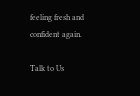feeling fresh and confident again.

Talk to Us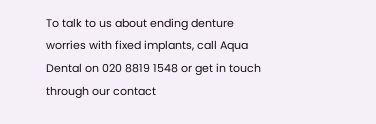To talk to us about ending denture worries with fixed implants, call Aqua Dental on 020 8819 1548 or get in touch through our contact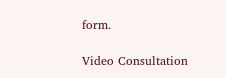form.

Video Consultation